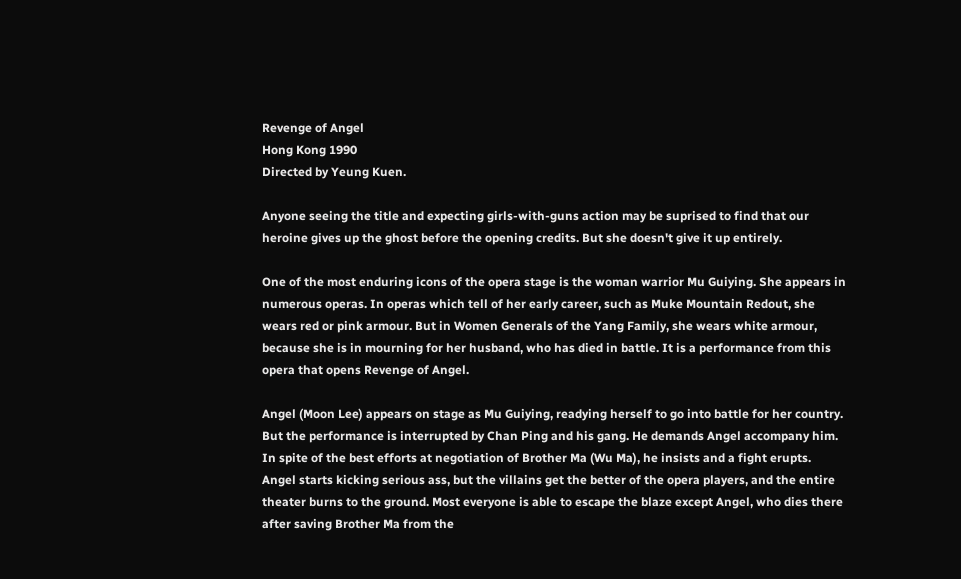Revenge of Angel
Hong Kong 1990
Directed by Yeung Kuen.

Anyone seeing the title and expecting girls-with-guns action may be suprised to find that our heroine gives up the ghost before the opening credits. But she doesn't give it up entirely.

One of the most enduring icons of the opera stage is the woman warrior Mu Guiying. She appears in numerous operas. In operas which tell of her early career, such as Muke Mountain Redout, she wears red or pink armour. But in Women Generals of the Yang Family, she wears white armour, because she is in mourning for her husband, who has died in battle. It is a performance from this opera that opens Revenge of Angel.

Angel (Moon Lee) appears on stage as Mu Guiying, readying herself to go into battle for her country. But the performance is interrupted by Chan Ping and his gang. He demands Angel accompany him. In spite of the best efforts at negotiation of Brother Ma (Wu Ma), he insists and a fight erupts. Angel starts kicking serious ass, but the villains get the better of the opera players, and the entire theater burns to the ground. Most everyone is able to escape the blaze except Angel, who dies there after saving Brother Ma from the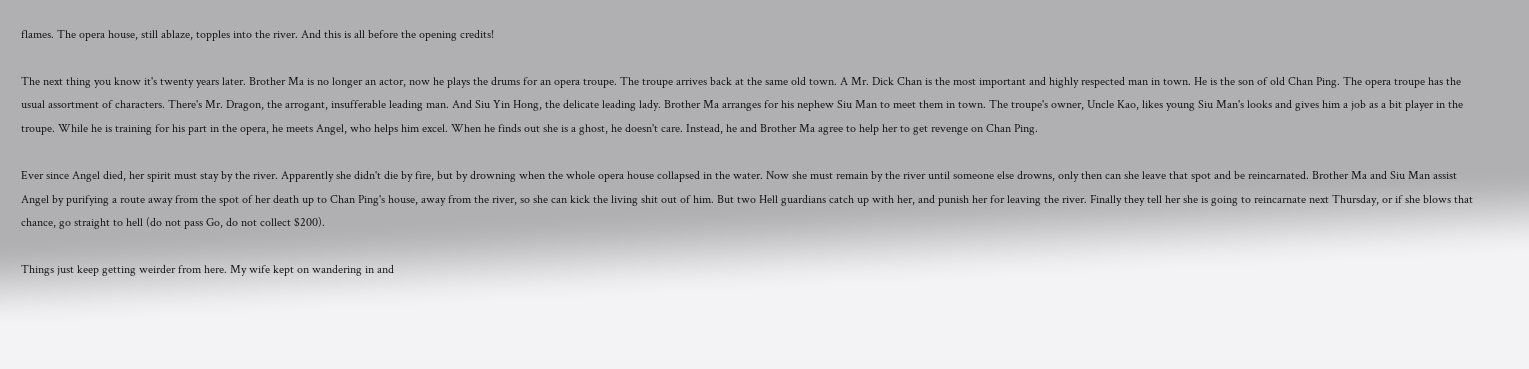flames. The opera house, still ablaze, topples into the river. And this is all before the opening credits!

The next thing you know it's twenty years later. Brother Ma is no longer an actor, now he plays the drums for an opera troupe. The troupe arrives back at the same old town. A Mr. Dick Chan is the most important and highly respected man in town. He is the son of old Chan Ping. The opera troupe has the usual assortment of characters. There's Mr. Dragon, the arrogant, insufferable leading man. And Siu Yin Hong, the delicate leading lady. Brother Ma arranges for his nephew Siu Man to meet them in town. The troupe's owner, Uncle Kao, likes young Siu Man's looks and gives him a job as a bit player in the troupe. While he is training for his part in the opera, he meets Angel, who helps him excel. When he finds out she is a ghost, he doesn't care. Instead, he and Brother Ma agree to help her to get revenge on Chan Ping.

Ever since Angel died, her spirit must stay by the river. Apparently she didn't die by fire, but by drowning when the whole opera house collapsed in the water. Now she must remain by the river until someone else drowns, only then can she leave that spot and be reincarnated. Brother Ma and Siu Man assist Angel by purifying a route away from the spot of her death up to Chan Ping's house, away from the river, so she can kick the living shit out of him. But two Hell guardians catch up with her, and punish her for leaving the river. Finally they tell her she is going to reincarnate next Thursday, or if she blows that chance, go straight to hell (do not pass Go, do not collect $200).

Things just keep getting weirder from here. My wife kept on wandering in and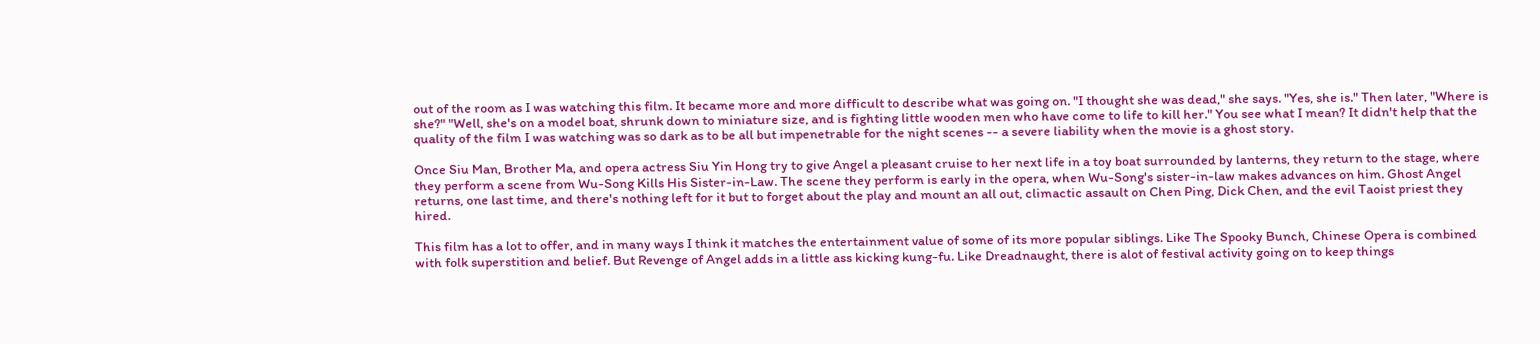out of the room as I was watching this film. It became more and more difficult to describe what was going on. "I thought she was dead," she says. "Yes, she is." Then later, "Where is she?" "Well, she's on a model boat, shrunk down to miniature size, and is fighting little wooden men who have come to life to kill her." You see what I mean? It didn't help that the quality of the film I was watching was so dark as to be all but impenetrable for the night scenes -- a severe liability when the movie is a ghost story.

Once Siu Man, Brother Ma, and opera actress Siu Yin Hong try to give Angel a pleasant cruise to her next life in a toy boat surrounded by lanterns, they return to the stage, where they perform a scene from Wu-Song Kills His Sister-in-Law. The scene they perform is early in the opera, when Wu-Song's sister-in-law makes advances on him. Ghost Angel returns, one last time, and there's nothing left for it but to forget about the play and mount an all out, climactic assault on Chen Ping, Dick Chen, and the evil Taoist priest they hired.

This film has a lot to offer, and in many ways I think it matches the entertainment value of some of its more popular siblings. Like The Spooky Bunch, Chinese Opera is combined with folk superstition and belief. But Revenge of Angel adds in a little ass kicking kung-fu. Like Dreadnaught, there is alot of festival activity going on to keep things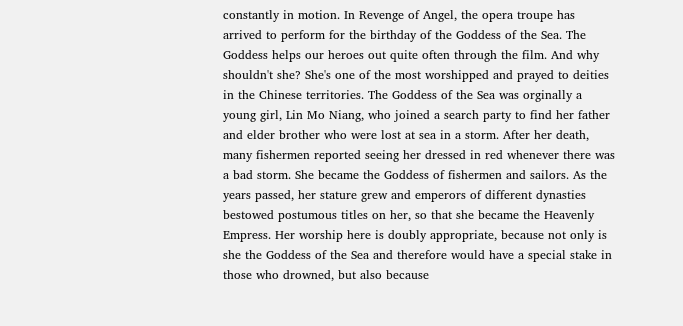constantly in motion. In Revenge of Angel, the opera troupe has arrived to perform for the birthday of the Goddess of the Sea. The Goddess helps our heroes out quite often through the film. And why shouldn't she? She's one of the most worshipped and prayed to deities in the Chinese territories. The Goddess of the Sea was orginally a young girl, Lin Mo Niang, who joined a search party to find her father and elder brother who were lost at sea in a storm. After her death, many fishermen reported seeing her dressed in red whenever there was a bad storm. She became the Goddess of fishermen and sailors. As the years passed, her stature grew and emperors of different dynasties bestowed postumous titles on her, so that she became the Heavenly Empress. Her worship here is doubly appropriate, because not only is she the Goddess of the Sea and therefore would have a special stake in those who drowned, but also because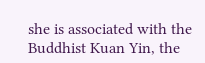she is associated with the Buddhist Kuan Yin, the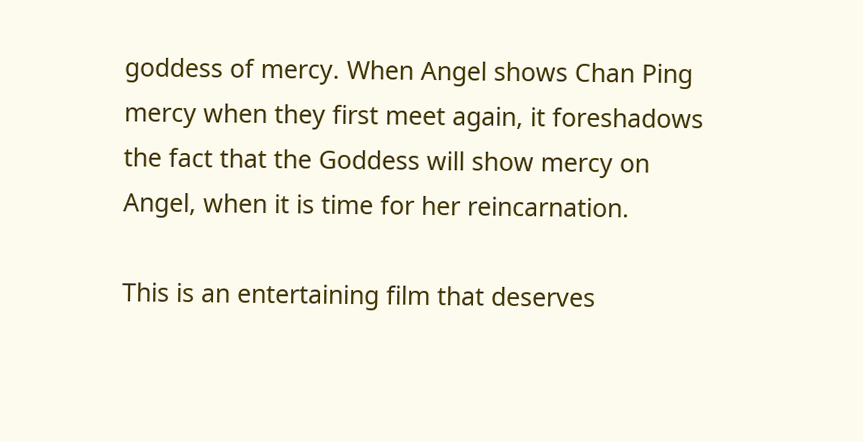goddess of mercy. When Angel shows Chan Ping mercy when they first meet again, it foreshadows the fact that the Goddess will show mercy on Angel, when it is time for her reincarnation.

This is an entertaining film that deserves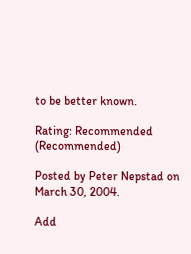to be better known.

Rating: Recommended (Recommended)

Posted by Peter Nepstad on March 30, 2004.

Add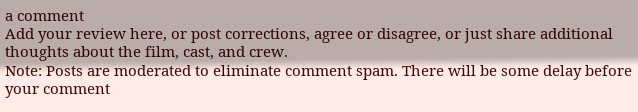a comment
Add your review here, or post corrections, agree or disagree, or just share additional thoughts about the film, cast, and crew.
Note: Posts are moderated to eliminate comment spam. There will be some delay before your comment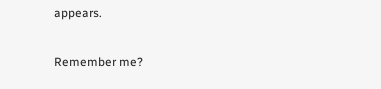appears.

Remember me?